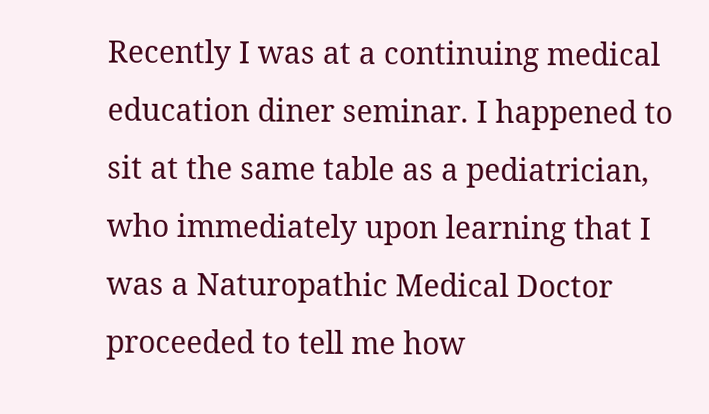Recently I was at a continuing medical education diner seminar. I happened to sit at the same table as a pediatrician, who immediately upon learning that I was a Naturopathic Medical Doctor proceeded to tell me how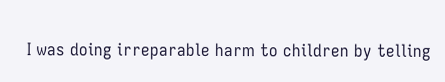I was doing irreparable harm to children by telling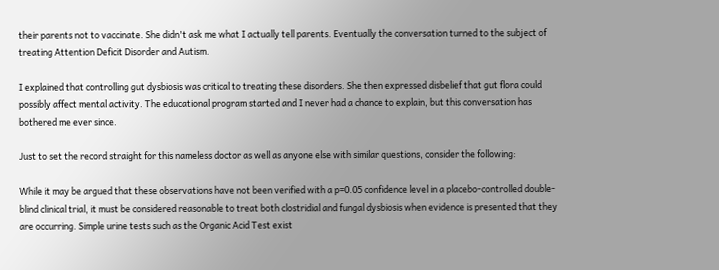their parents not to vaccinate. She didn't ask me what I actually tell parents. Eventually the conversation turned to the subject of treating Attention Deficit Disorder and Autism.

I explained that controlling gut dysbiosis was critical to treating these disorders. She then expressed disbelief that gut flora could possibly affect mental activity. The educational program started and I never had a chance to explain, but this conversation has bothered me ever since.

Just to set the record straight for this nameless doctor as well as anyone else with similar questions, consider the following:

While it may be argued that these observations have not been verified with a p=0.05 confidence level in a placebo-controlled double-blind clinical trial, it must be considered reasonable to treat both clostridial and fungal dysbiosis when evidence is presented that they are occurring. Simple urine tests such as the Organic Acid Test exist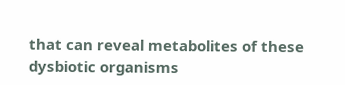that can reveal metabolites of these dysbiotic organisms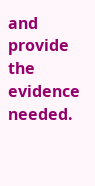and provide the evidence needed.